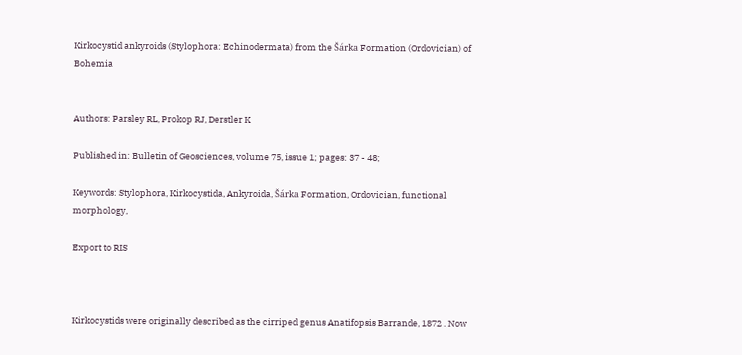Kirkocystid ankyroids (Stylophora: Echinodermata) from the Šárka Formation (Ordovician) of Bohemia


Authors: Parsley RL, Prokop RJ, Derstler K

Published in: Bulletin of Geosciences, volume 75, issue 1; pages: 37 - 48;

Keywords: Stylophora, Kirkocystida, Ankyroida, Šárka Formation, Ordovician, functional morphology,

Export to RIS



Kirkocystids were originally described as the cirriped genus Anatifopsis Barrande, 1872 . Now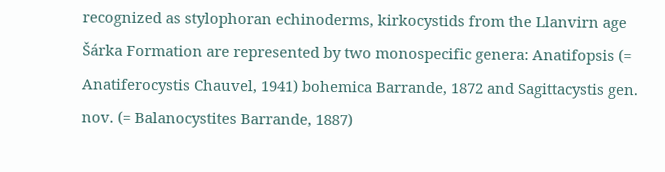recognized as stylophoran echinoderms, kirkocystids from the Llanvirn age Šárka Formation are represented by two monospecific genera: Anatifopsis (= Anatiferocystis Chauvel, 1941) bohemica Barrande, 1872 and Sagittacystis gen. nov. (= Balanocystites Barrande, 1887)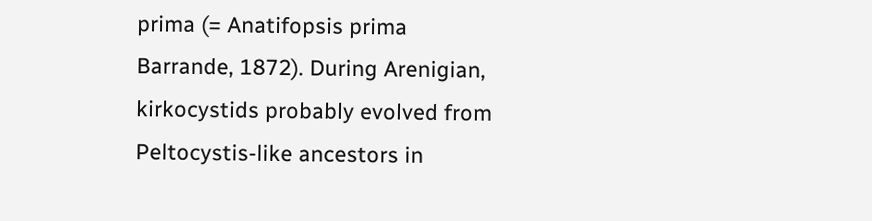prima (= Anatifopsis prima Barrande, 1872). During Arenigian, kirkocystids probably evolved from Peltocystis-like ancestors in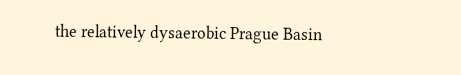the relatively dysaerobic Prague Basin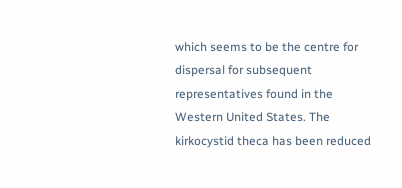which seems to be the centre for dispersal for subsequent representatives found in the Western United States. The kirkocystid theca has been reduced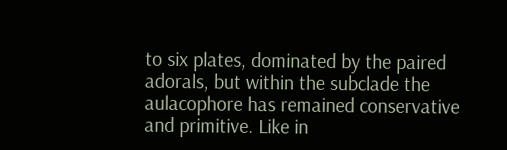to six plates, dominated by the paired adorals, but within the subclade the aulacophore has remained conservative and primitive. Like in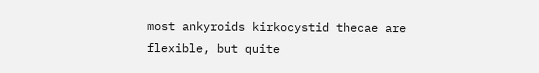most ankyroids kirkocystid thecae are flexible, but quite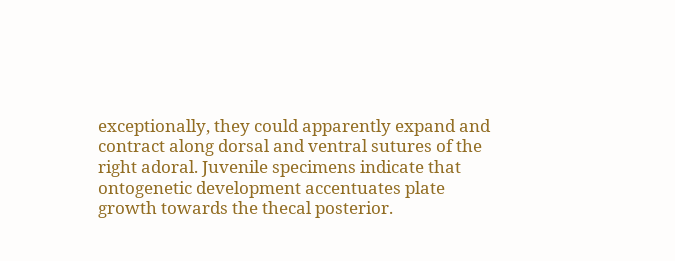exceptionally, they could apparently expand and contract along dorsal and ventral sutures of the right adoral. Juvenile specimens indicate that ontogenetic development accentuates plate growth towards the thecal posterior.